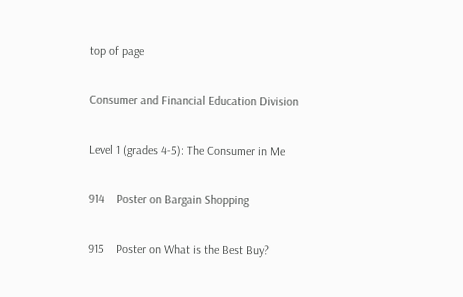top of page

Consumer and Financial Education Division

Level 1 (grades 4-5): The Consumer in Me

914    Poster on Bargain Shopping

915    Poster on What is the Best Buy?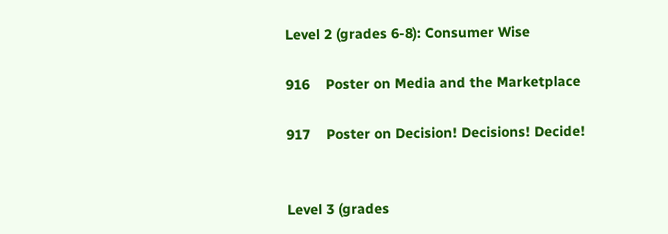Level 2 (grades 6-8): Consumer Wise

916    Poster on Media and the Marketplace

917    Poster on Decision! Decisions! Decide!


Level 3 (grades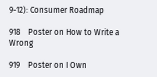9-12): Consumer Roadmap

918    Poster on How to Write a Wrong

919    Poster on I Own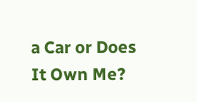a Car or Does It Own Me?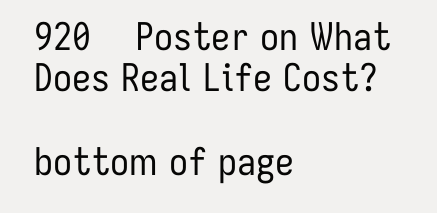920    Poster on What Does Real Life Cost?

bottom of page